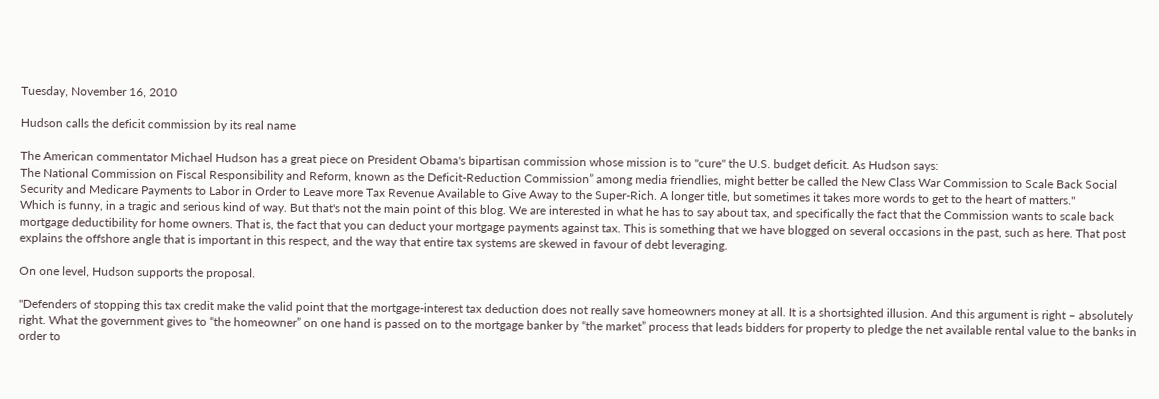Tuesday, November 16, 2010

Hudson calls the deficit commission by its real name

The American commentator Michael Hudson has a great piece on President Obama's bipartisan commission whose mission is to "cure" the U.S. budget deficit. As Hudson says:
The National Commission on Fiscal Responsibility and Reform, known as the Deficit-Reduction Commission” among media friendlies, might better be called the New Class War Commission to Scale Back Social Security and Medicare Payments to Labor in Order to Leave more Tax Revenue Available to Give Away to the Super-Rich. A longer title, but sometimes it takes more words to get to the heart of matters."
Which is funny, in a tragic and serious kind of way. But that's not the main point of this blog. We are interested in what he has to say about tax, and specifically the fact that the Commission wants to scale back mortgage deductibility for home owners. That is, the fact that you can deduct your mortgage payments against tax. This is something that we have blogged on several occasions in the past, such as here. That post explains the offshore angle that is important in this respect, and the way that entire tax systems are skewed in favour of debt leveraging.

On one level, Hudson supports the proposal.

"Defenders of stopping this tax credit make the valid point that the mortgage-interest tax deduction does not really save homeowners money at all. It is a shortsighted illusion. And this argument is right – absolutely right. What the government gives to “the homeowner” on one hand is passed on to the mortgage banker by “the market” process that leads bidders for property to pledge the net available rental value to the banks in order to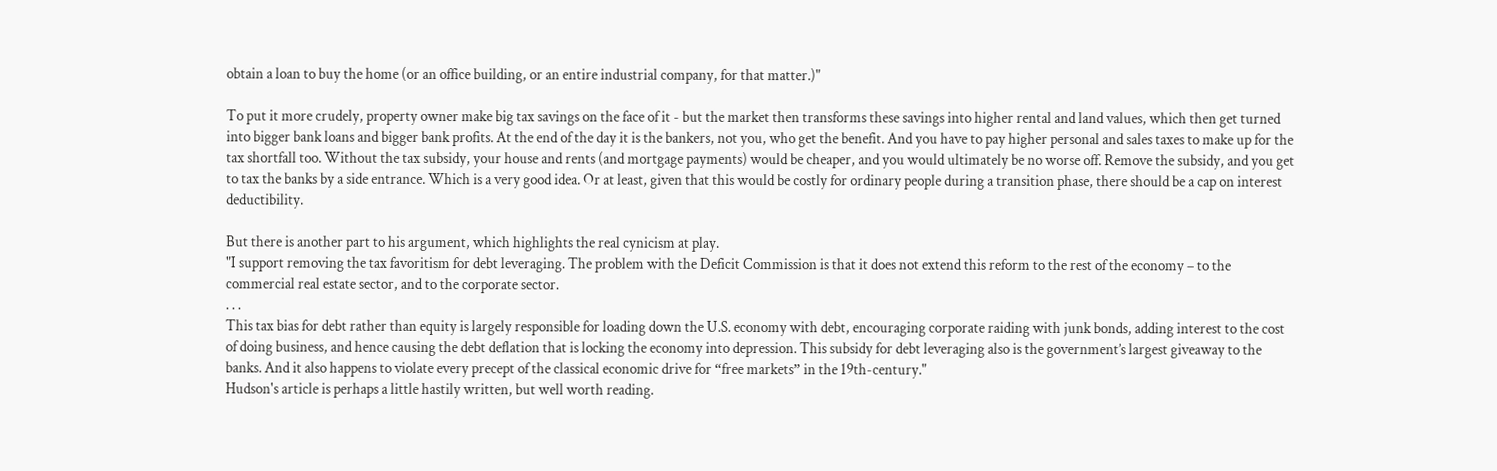obtain a loan to buy the home (or an office building, or an entire industrial company, for that matter.)"

To put it more crudely, property owner make big tax savings on the face of it - but the market then transforms these savings into higher rental and land values, which then get turned into bigger bank loans and bigger bank profits. At the end of the day it is the bankers, not you, who get the benefit. And you have to pay higher personal and sales taxes to make up for the tax shortfall too. Without the tax subsidy, your house and rents (and mortgage payments) would be cheaper, and you would ultimately be no worse off. Remove the subsidy, and you get to tax the banks by a side entrance. Which is a very good idea. Or at least, given that this would be costly for ordinary people during a transition phase, there should be a cap on interest deductibility.

But there is another part to his argument, which highlights the real cynicism at play.
"I support removing the tax favoritism for debt leveraging. The problem with the Deficit Commission is that it does not extend this reform to the rest of the economy – to the commercial real estate sector, and to the corporate sector.
. . .
This tax bias for debt rather than equity is largely responsible for loading down the U.S. economy with debt, encouraging corporate raiding with junk bonds, adding interest to the cost of doing business, and hence causing the debt deflation that is locking the economy into depression. This subsidy for debt leveraging also is the government’s largest giveaway to the banks. And it also happens to violate every precept of the classical economic drive for “free markets” in the 19th-century."
Hudson's article is perhaps a little hastily written, but well worth reading.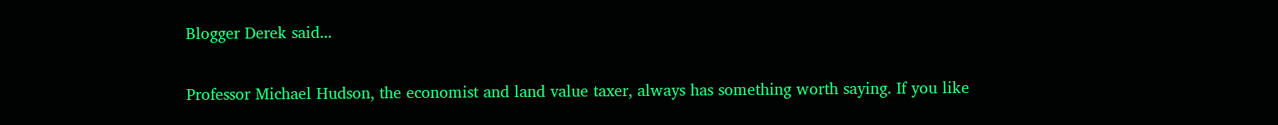Blogger Derek said...

Professor Michael Hudson, the economist and land value taxer, always has something worth saying. If you like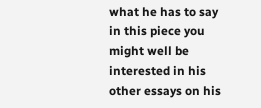what he has to say in this piece you might well be interested in his other essays on his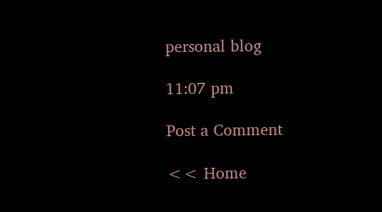personal blog

11:07 pm

Post a Comment

<< Home